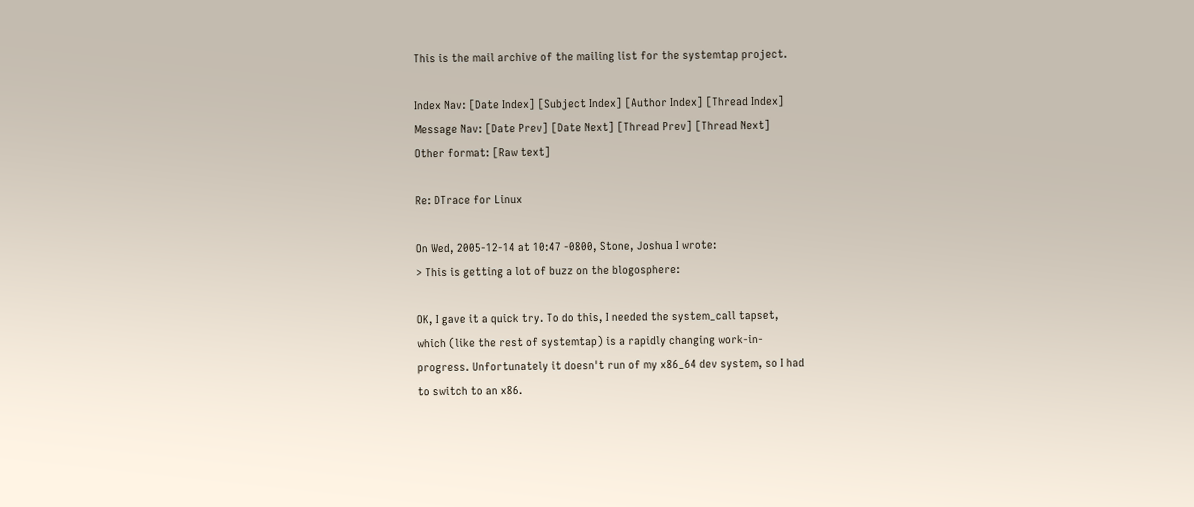This is the mail archive of the mailing list for the systemtap project.

Index Nav: [Date Index] [Subject Index] [Author Index] [Thread Index]
Message Nav: [Date Prev] [Date Next] [Thread Prev] [Thread Next]
Other format: [Raw text]

Re: DTrace for Linux

On Wed, 2005-12-14 at 10:47 -0800, Stone, Joshua I wrote:
> This is getting a lot of buzz on the blogosphere:

OK, I gave it a quick try. To do this, I needed the system_call tapset,
which (like the rest of systemtap) is a rapidly changing work-in-
progress. Unfortunately it doesn't run of my x86_64 dev system, so I had
to switch to an x86.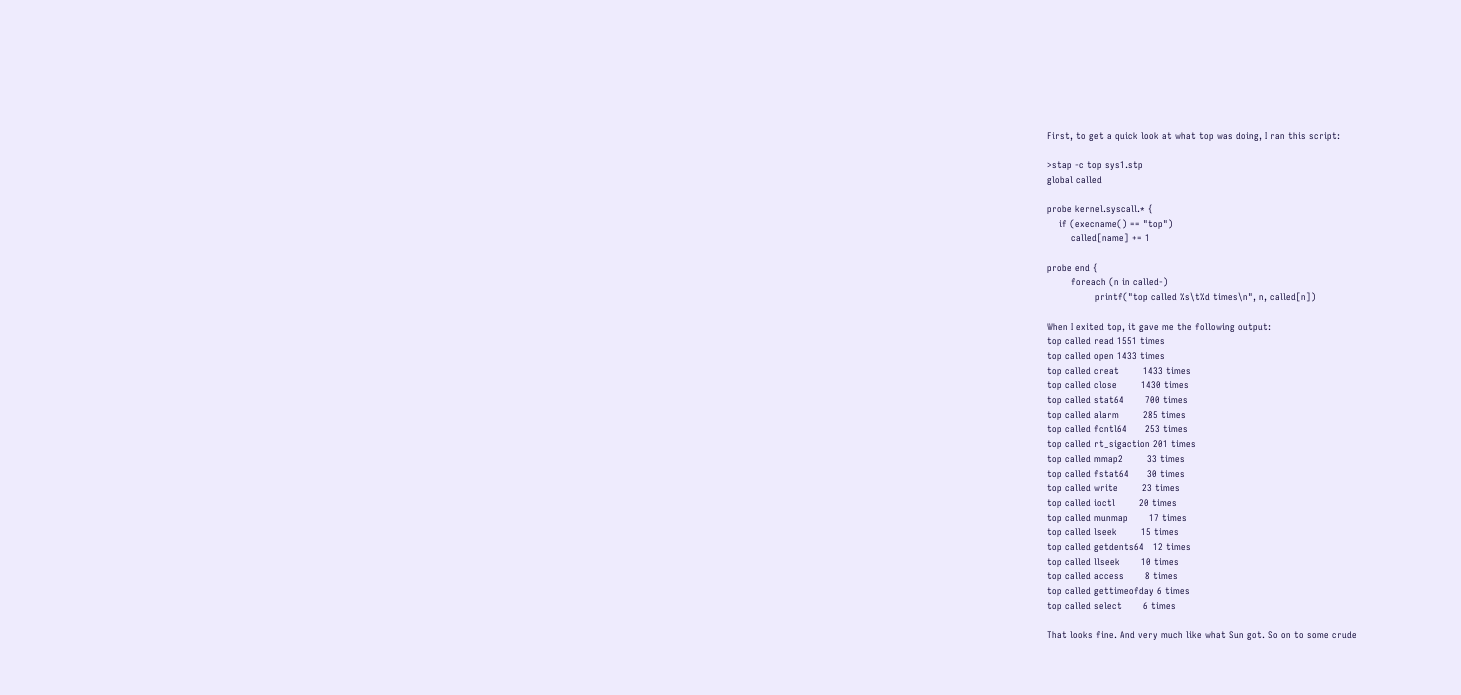First, to get a quick look at what top was doing, I ran this script:

>stap -c top sys1.stp
global called

probe kernel.syscall.* {
    if (execname() == "top")
        called[name] += 1

probe end {
        foreach (n in called-)
                printf("top called %s\t%d times\n", n, called[n])

When I exited top, it gave me the following output:
top called read 1551 times
top called open 1433 times
top called creat        1433 times
top called close        1430 times
top called stat64       700 times
top called alarm        285 times
top called fcntl64      253 times
top called rt_sigaction 201 times
top called mmap2        33 times
top called fstat64      30 times
top called write        23 times
top called ioctl        20 times
top called munmap       17 times
top called lseek        15 times
top called getdents64   12 times
top called llseek       10 times
top called access       8 times
top called gettimeofday 6 times
top called select       6 times

That looks fine. And very much like what Sun got. So on to some crude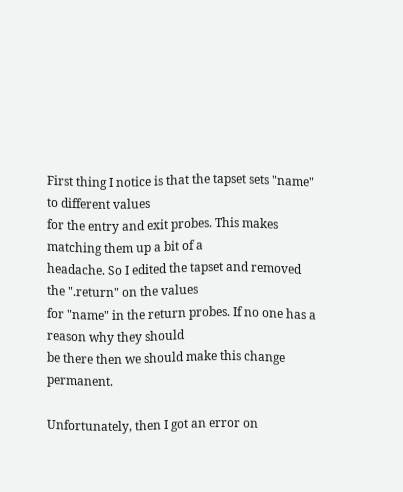First thing I notice is that the tapset sets "name" to different values
for the entry and exit probes. This makes matching them up a bit of a
headache. So I edited the tapset and removed the ".return" on the values
for "name" in the return probes. If no one has a reason why they should
be there then we should make this change permanent.

Unfortunately, then I got an error on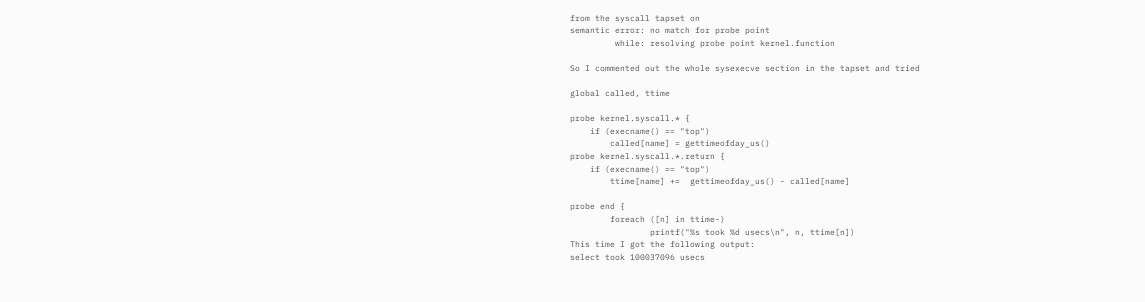from the syscall tapset on
semantic error: no match for probe point
         while: resolving probe point kernel.function

So I commented out the whole sysexecve section in the tapset and tried

global called, ttime

probe kernel.syscall.* {
    if (execname() == "top")
        called[name] = gettimeofday_us()
probe kernel.syscall.*.return {
    if (execname() == "top")
        ttime[name] +=  gettimeofday_us() - called[name]

probe end {
        foreach ([n] in ttime-)
                printf("%s took %d usecs\n", n, ttime[n])
This time I got the following output:
select took 100037096 usecs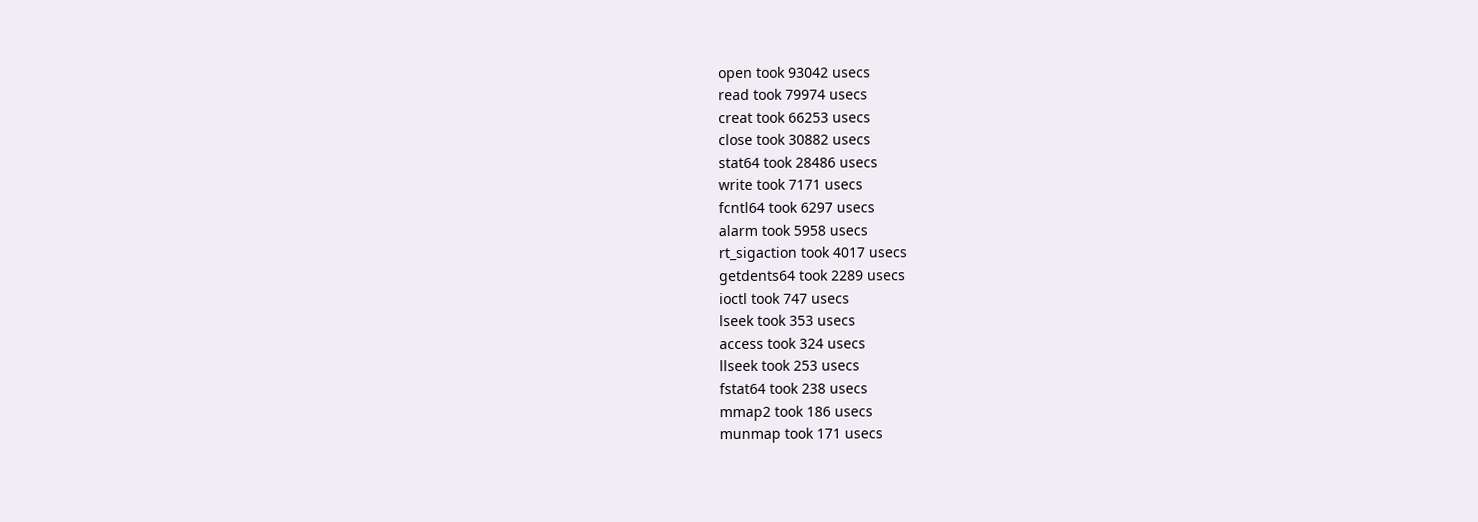open took 93042 usecs
read took 79974 usecs
creat took 66253 usecs
close took 30882 usecs
stat64 took 28486 usecs
write took 7171 usecs
fcntl64 took 6297 usecs
alarm took 5958 usecs
rt_sigaction took 4017 usecs
getdents64 took 2289 usecs
ioctl took 747 usecs
lseek took 353 usecs
access took 324 usecs
llseek took 253 usecs
fstat64 took 238 usecs
mmap2 took 186 usecs
munmap took 171 usecs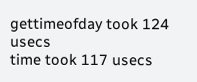gettimeofday took 124 usecs
time took 117 usecs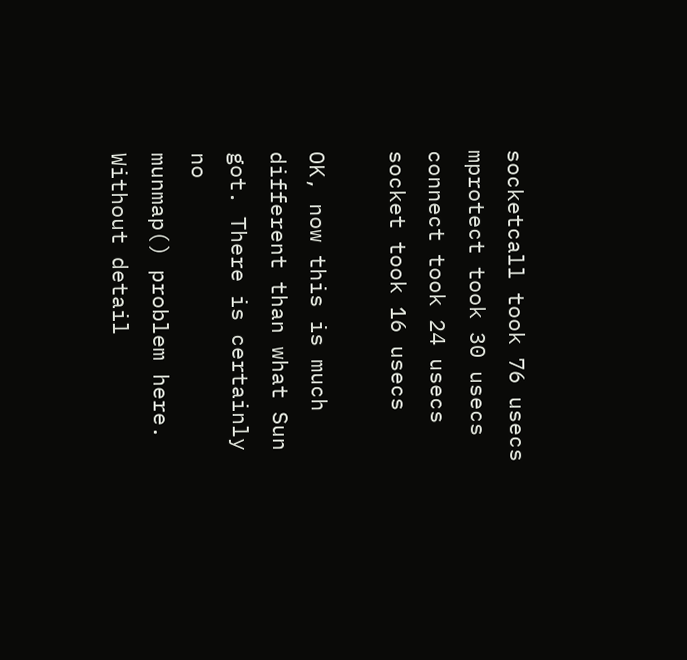socketcall took 76 usecs
mprotect took 30 usecs
connect took 24 usecs
socket took 16 usecs

OK, now this is much different than what Sun got. There is certainly no
munmap() problem here. Without detail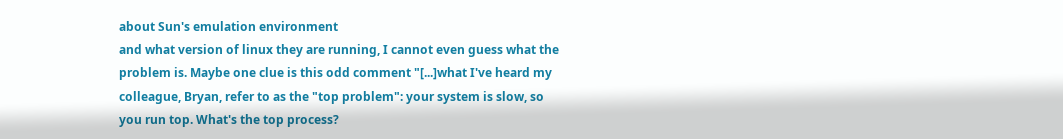about Sun's emulation environment
and what version of linux they are running, I cannot even guess what the
problem is. Maybe one clue is this odd comment "[...]what I've heard my
colleague, Bryan, refer to as the "top problem": your system is slow, so
you run top. What's the top process?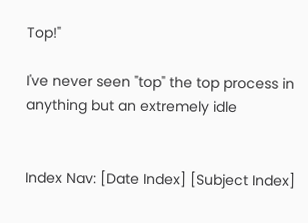Top!"

I've never seen "top" the top process in anything but an extremely idle


Index Nav: [Date Index] [Subject Index]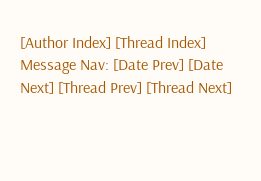[Author Index] [Thread Index]
Message Nav: [Date Prev] [Date Next] [Thread Prev] [Thread Next]